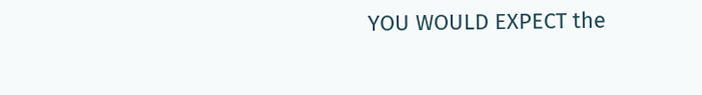YOU WOULD EXPECT the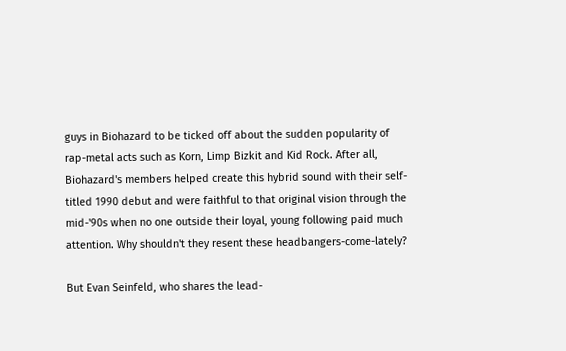guys in Biohazard to be ticked off about the sudden popularity of rap-metal acts such as Korn, Limp Bizkit and Kid Rock. After all, Biohazard's members helped create this hybrid sound with their self-titled 1990 debut and were faithful to that original vision through the mid-'90s when no one outside their loyal, young following paid much attention. Why shouldn't they resent these headbangers-come-lately?

But Evan Seinfeld, who shares the lead-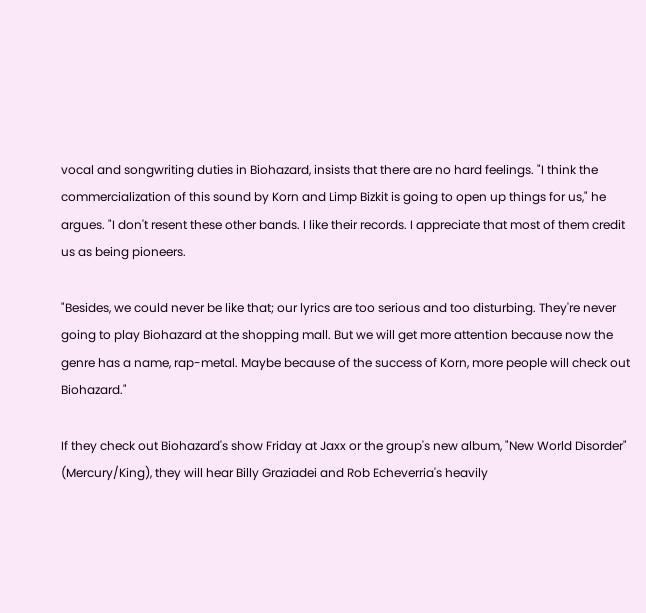vocal and songwriting duties in Biohazard, insists that there are no hard feelings. "I think the commercialization of this sound by Korn and Limp Bizkit is going to open up things for us," he argues. "I don't resent these other bands. I like their records. I appreciate that most of them credit us as being pioneers.

"Besides, we could never be like that; our lyrics are too serious and too disturbing. They're never going to play Biohazard at the shopping mall. But we will get more attention because now the genre has a name, rap-metal. Maybe because of the success of Korn, more people will check out Biohazard."

If they check out Biohazard's show Friday at Jaxx or the group's new album, "New World Disorder" (Mercury/King), they will hear Billy Graziadei and Rob Echeverria's heavily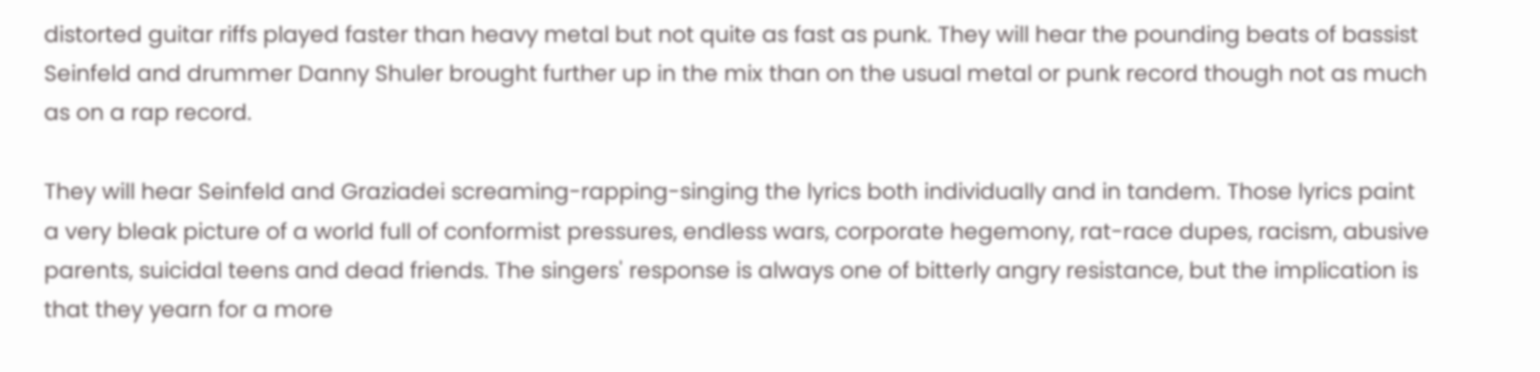distorted guitar riffs played faster than heavy metal but not quite as fast as punk. They will hear the pounding beats of bassist Seinfeld and drummer Danny Shuler brought further up in the mix than on the usual metal or punk record though not as much as on a rap record.

They will hear Seinfeld and Graziadei screaming-rapping-singing the lyrics both individually and in tandem. Those lyrics paint a very bleak picture of a world full of conformist pressures, endless wars, corporate hegemony, rat-race dupes, racism, abusive parents, suicidal teens and dead friends. The singers' response is always one of bitterly angry resistance, but the implication is that they yearn for a more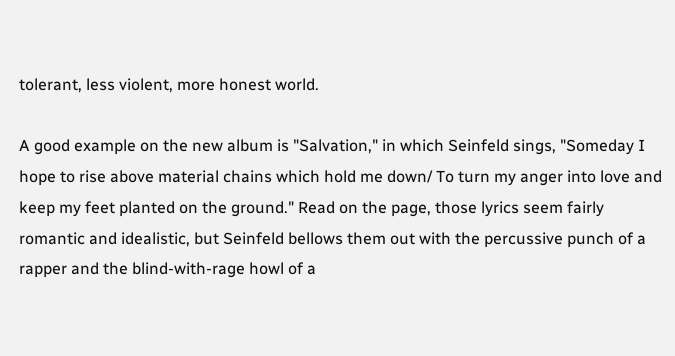tolerant, less violent, more honest world.

A good example on the new album is "Salvation," in which Seinfeld sings, "Someday I hope to rise above material chains which hold me down/ To turn my anger into love and keep my feet planted on the ground." Read on the page, those lyrics seem fairly romantic and idealistic, but Seinfeld bellows them out with the percussive punch of a rapper and the blind-with-rage howl of a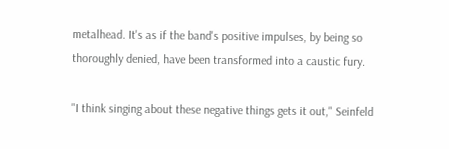metalhead. It's as if the band's positive impulses, by being so thoroughly denied, have been transformed into a caustic fury.

"I think singing about these negative things gets it out," Seinfeld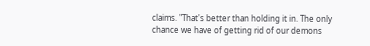claims. "That's better than holding it in. The only chance we have of getting rid of our demons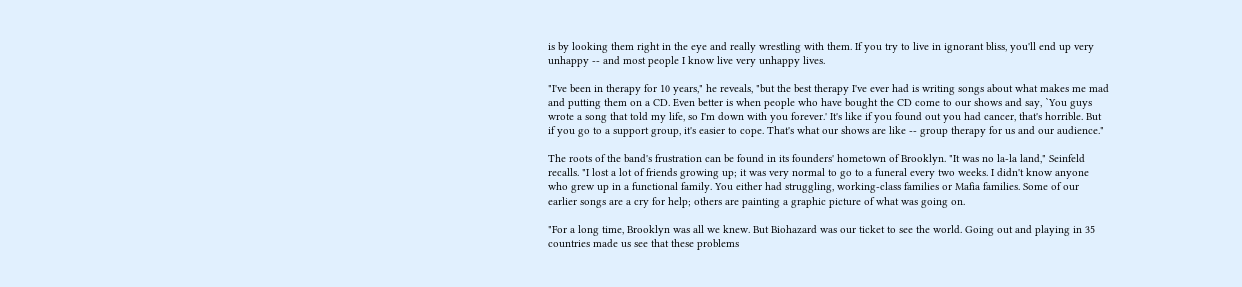is by looking them right in the eye and really wrestling with them. If you try to live in ignorant bliss, you'll end up very unhappy -- and most people I know live very unhappy lives.

"I've been in therapy for 10 years," he reveals, "but the best therapy I've ever had is writing songs about what makes me mad and putting them on a CD. Even better is when people who have bought the CD come to our shows and say, `You guys wrote a song that told my life, so I'm down with you forever.' It's like if you found out you had cancer, that's horrible. But if you go to a support group, it's easier to cope. That's what our shows are like -- group therapy for us and our audience."

The roots of the band's frustration can be found in its founders' hometown of Brooklyn. "It was no la-la land," Seinfeld recalls. "I lost a lot of friends growing up; it was very normal to go to a funeral every two weeks. I didn't know anyone who grew up in a functional family. You either had struggling, working-class families or Mafia families. Some of our earlier songs are a cry for help; others are painting a graphic picture of what was going on.

"For a long time, Brooklyn was all we knew. But Biohazard was our ticket to see the world. Going out and playing in 35 countries made us see that these problems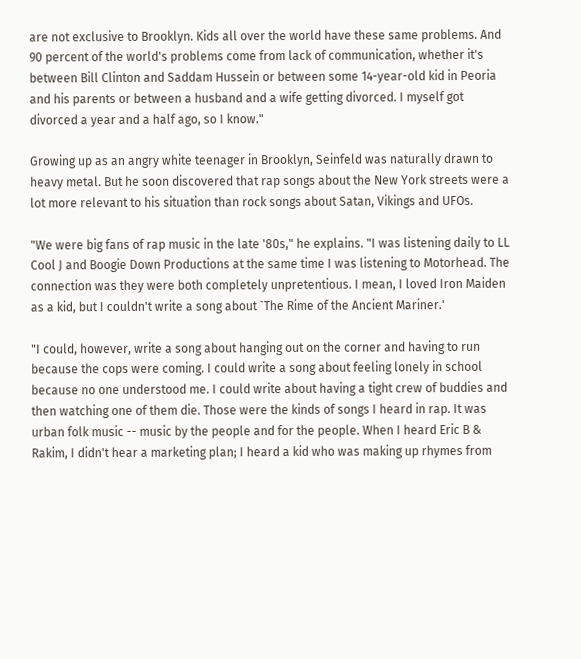are not exclusive to Brooklyn. Kids all over the world have these same problems. And 90 percent of the world's problems come from lack of communication, whether it's between Bill Clinton and Saddam Hussein or between some 14-year-old kid in Peoria and his parents or between a husband and a wife getting divorced. I myself got divorced a year and a half ago, so I know."

Growing up as an angry white teenager in Brooklyn, Seinfeld was naturally drawn to heavy metal. But he soon discovered that rap songs about the New York streets were a lot more relevant to his situation than rock songs about Satan, Vikings and UFOs.

"We were big fans of rap music in the late '80s," he explains. "I was listening daily to LL Cool J and Boogie Down Productions at the same time I was listening to Motorhead. The connection was they were both completely unpretentious. I mean, I loved Iron Maiden as a kid, but I couldn't write a song about `The Rime of the Ancient Mariner.'

"I could, however, write a song about hanging out on the corner and having to run because the cops were coming. I could write a song about feeling lonely in school because no one understood me. I could write about having a tight crew of buddies and then watching one of them die. Those were the kinds of songs I heard in rap. It was urban folk music -- music by the people and for the people. When I heard Eric B & Rakim, I didn't hear a marketing plan; I heard a kid who was making up rhymes from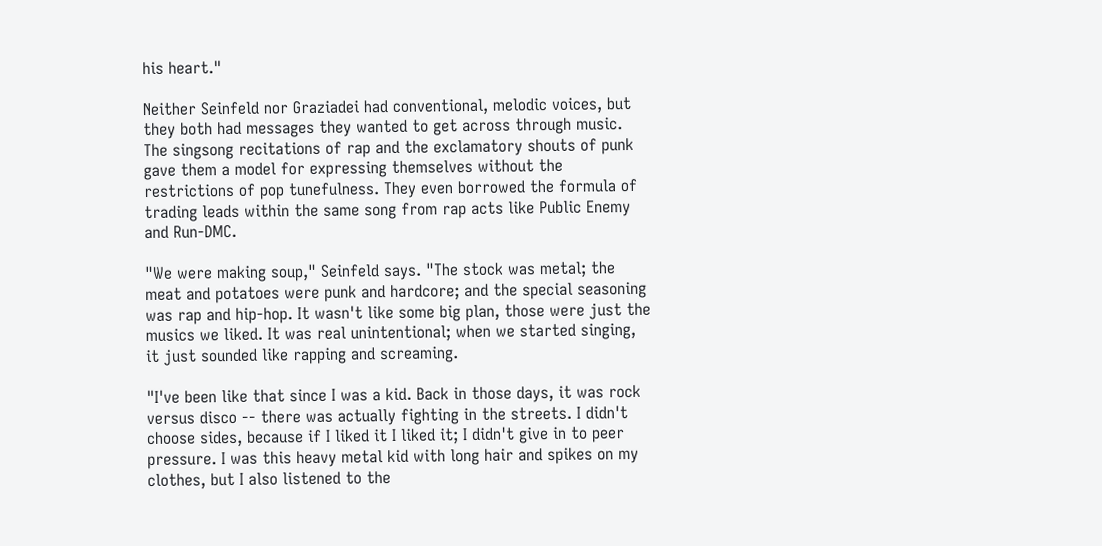his heart."

Neither Seinfeld nor Graziadei had conventional, melodic voices, but they both had messages they wanted to get across through music. The singsong recitations of rap and the exclamatory shouts of punk gave them a model for expressing themselves without the restrictions of pop tunefulness. They even borrowed the formula of trading leads within the same song from rap acts like Public Enemy and Run-DMC.

"We were making soup," Seinfeld says. "The stock was metal; the meat and potatoes were punk and hardcore; and the special seasoning was rap and hip-hop. It wasn't like some big plan, those were just the musics we liked. It was real unintentional; when we started singing, it just sounded like rapping and screaming.

"I've been like that since I was a kid. Back in those days, it was rock versus disco -- there was actually fighting in the streets. I didn't choose sides, because if I liked it I liked it; I didn't give in to peer pressure. I was this heavy metal kid with long hair and spikes on my clothes, but I also listened to the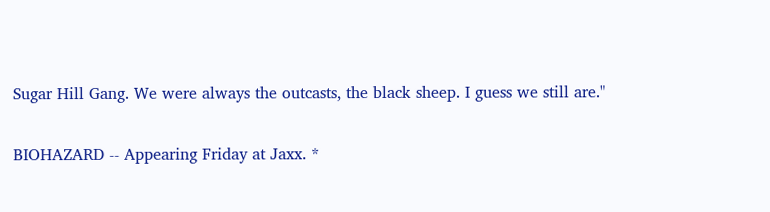Sugar Hill Gang. We were always the outcasts, the black sheep. I guess we still are."

BIOHAZARD -- Appearing Friday at Jaxx. *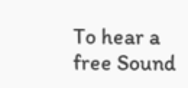To hear a free Sound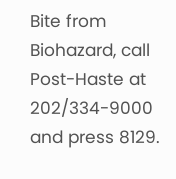Bite from Biohazard, call Post-Haste at 202/334-9000 and press 8129.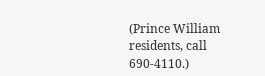(Prince William residents, call 690-4110.)